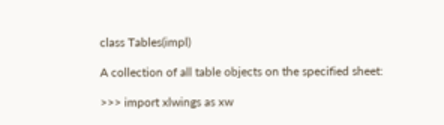class Tables(impl)

A collection of all table objects on the specified sheet:

>>> import xlwings as xw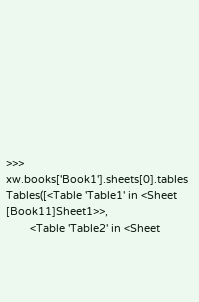>>> xw.books['Book1'].sheets[0].tables
Tables([<Table 'Table1' in <Sheet [Book11]Sheet1>>,
        <Table 'Table2' in <Sheet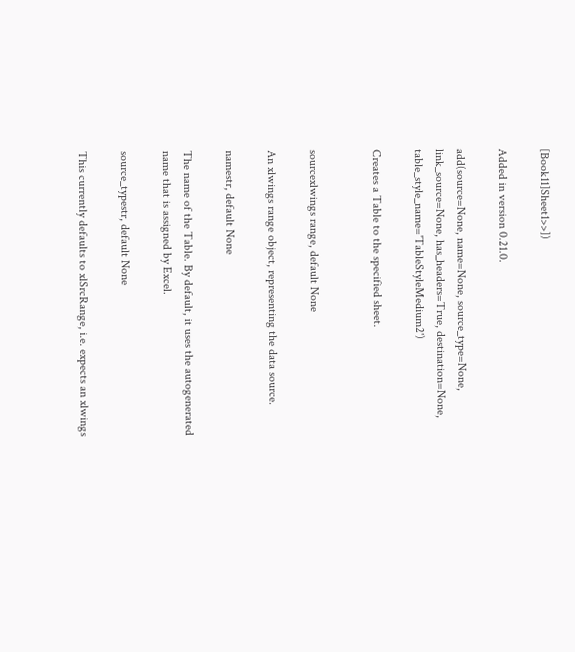[Book11]Sheet1>>])

Added in version 0.21.0.

add(source=None, name=None, source_type=None, link_source=None, has_headers=True, destination=None, table_style_name='TableStyleMedium2')

Creates a Table to the specified sheet.


sourcexlwings range, default None

An xlwings range object, representing the data source.

namestr, default None

The name of the Table. By default, it uses the autogenerated name that is assigned by Excel.

source_typestr, default None

This currently defaults to xlSrcRange, i.e. expects an xlwings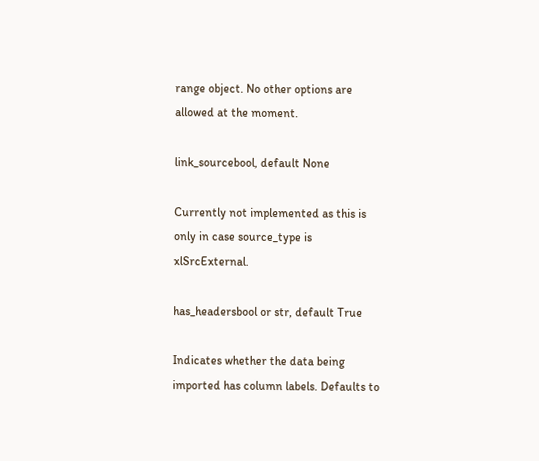range object. No other options are allowed at the moment.

link_sourcebool, default None

Currently not implemented as this is only in case source_type is xlSrcExternal.

has_headersbool or str, default True

Indicates whether the data being imported has column labels. Defaults to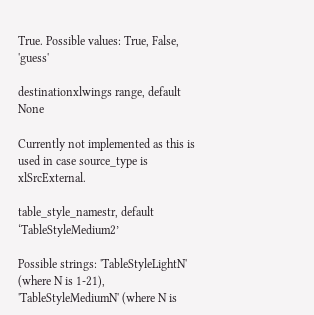True. Possible values: True, False, 'guess'

destinationxlwings range, default None

Currently not implemented as this is used in case source_type is xlSrcExternal.

table_style_namestr, default ‘TableStyleMedium2’

Possible strings: 'TableStyleLightN' (where N is 1-21), 'TableStyleMediumN' (where N is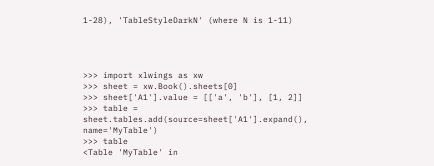1-28), 'TableStyleDarkN' (where N is 1-11)




>>> import xlwings as xw
>>> sheet = xw.Book().sheets[0]
>>> sheet['A1'].value = [['a', 'b'], [1, 2]]
>>> table = sheet.tables.add(source=sheet['A1'].expand(), name='MyTable')
>>> table
<Table 'MyTable' in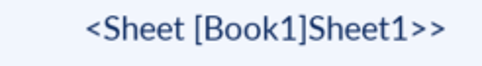<Sheet [Book1]Sheet1>>